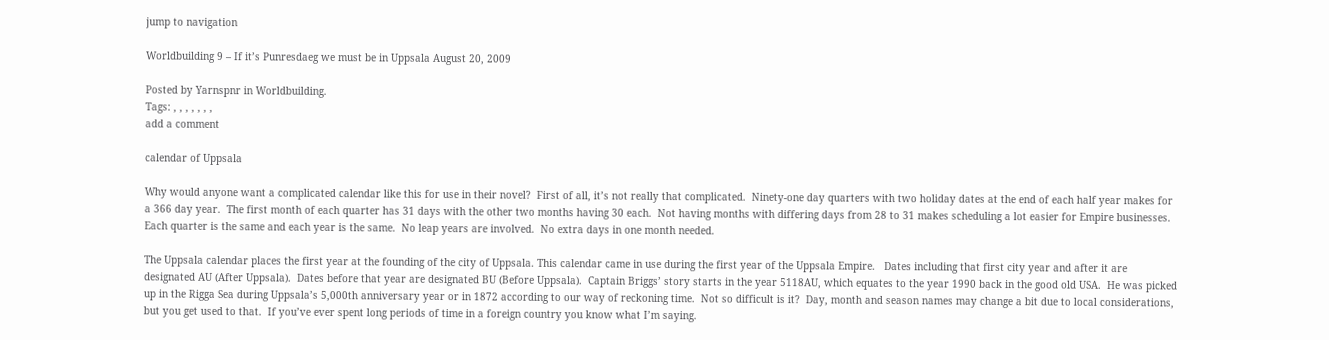jump to navigation

Worldbuilding 9 – If it’s Punresdaeg we must be in Uppsala August 20, 2009

Posted by Yarnspnr in Worldbuilding.
Tags: , , , , , , ,
add a comment

calendar of Uppsala

Why would anyone want a complicated calendar like this for use in their novel?  First of all, it’s not really that complicated.  Ninety-one day quarters with two holiday dates at the end of each half year makes for a 366 day year.  The first month of each quarter has 31 days with the other two months having 30 each.  Not having months with differing days from 28 to 31 makes scheduling a lot easier for Empire businesses.  Each quarter is the same and each year is the same.  No leap years are involved.  No extra days in one month needed.

The Uppsala calendar places the first year at the founding of the city of Uppsala. This calendar came in use during the first year of the Uppsala Empire.   Dates including that first city year and after it are designated AU (After Uppsala).  Dates before that year are designated BU (Before Uppsala).  Captain Briggs’ story starts in the year 5118AU, which equates to the year 1990 back in the good old USA.  He was picked up in the Rigga Sea during Uppsala’s 5,000th anniversary year or in 1872 according to our way of reckoning time.  Not so difficult is it?  Day, month and season names may change a bit due to local considerations, but you get used to that.  If you’ve ever spent long periods of time in a foreign country you know what I’m saying.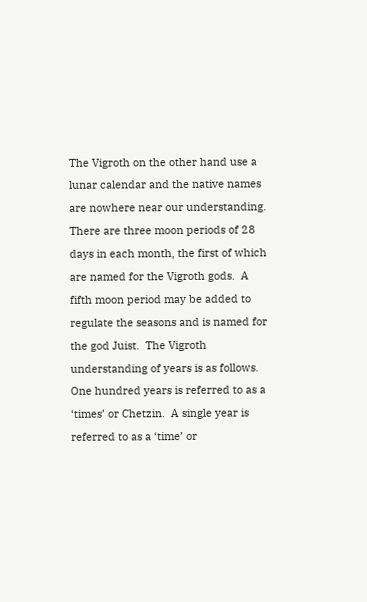The Vigroth on the other hand use a lunar calendar and the native names are nowhere near our understanding.  There are three moon periods of 28 days in each month, the first of which are named for the Vigroth gods.  A fifth moon period may be added to regulate the seasons and is named for the god Juist.  The Vigroth understanding of years is as follows.  One hundred years is referred to as a ‘times’ or Chetzin.  A single year is referred to as a ‘time’ or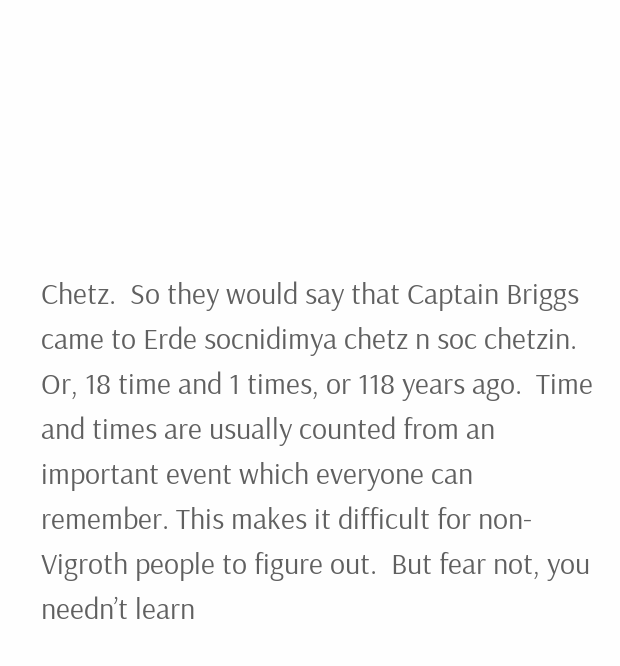Chetz.  So they would say that Captain Briggs came to Erde socnidimya chetz n soc chetzin.  Or, 18 time and 1 times, or 118 years ago.  Time and times are usually counted from an important event which everyone can remember. This makes it difficult for non-Vigroth people to figure out.  But fear not, you needn’t learn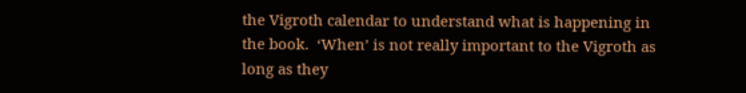the Vigroth calendar to understand what is happening in the book.  ‘When’ is not really important to the Vigroth as long as they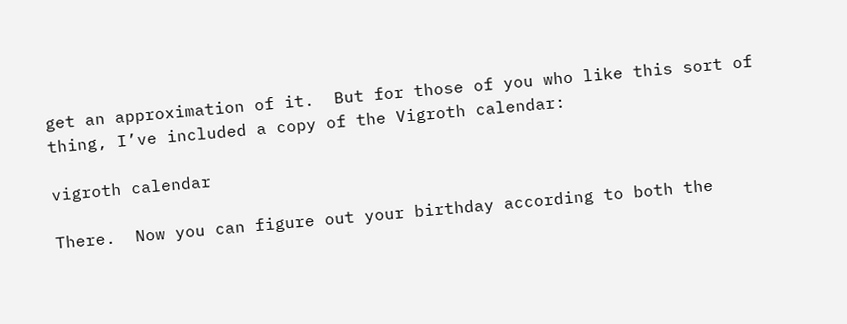get an approximation of it.  But for those of you who like this sort of thing, I’ve included a copy of the Vigroth calendar:

vigroth calendar

There.  Now you can figure out your birthday according to both the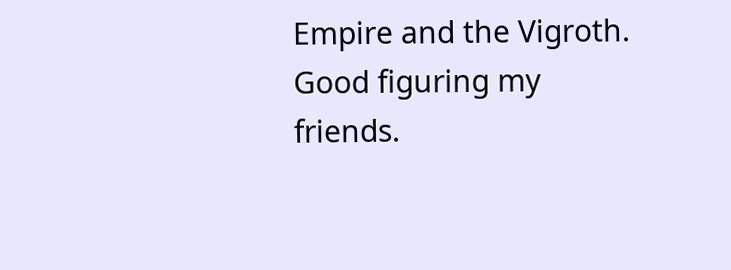Empire and the Vigroth.  Good figuring my friends.